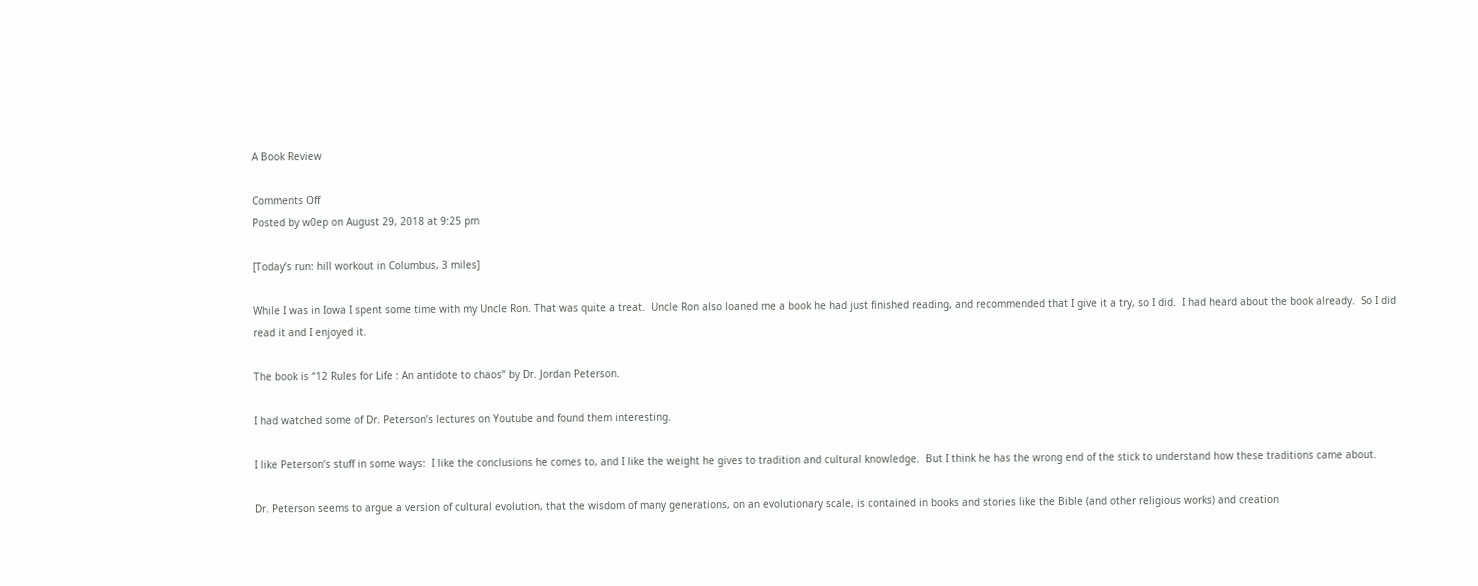A Book Review

Comments Off
Posted by w0ep on August 29, 2018 at 9:25 pm

[Today’s run: hill workout in Columbus, 3 miles]

While I was in Iowa I spent some time with my Uncle Ron. That was quite a treat.  Uncle Ron also loaned me a book he had just finished reading, and recommended that I give it a try, so I did.  I had heard about the book already.  So I did read it and I enjoyed it.

The book is “12 Rules for Life : An antidote to chaos” by Dr. Jordan Peterson.

I had watched some of Dr. Peterson’s lectures on Youtube and found them interesting.

I like Peterson’s stuff in some ways:  I like the conclusions he comes to, and I like the weight he gives to tradition and cultural knowledge.  But I think he has the wrong end of the stick to understand how these traditions came about.

Dr. Peterson seems to argue a version of cultural evolution, that the wisdom of many generations, on an evolutionary scale, is contained in books and stories like the Bible (and other religious works) and creation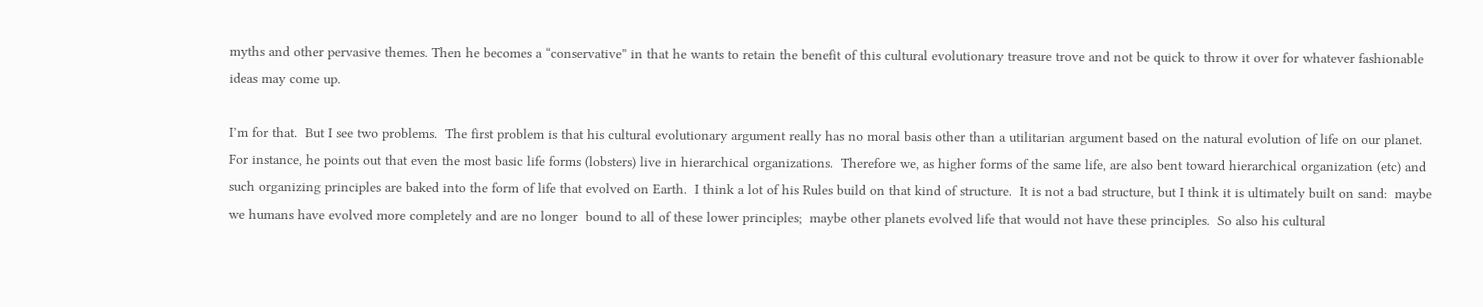myths and other pervasive themes. Then he becomes a “conservative” in that he wants to retain the benefit of this cultural evolutionary treasure trove and not be quick to throw it over for whatever fashionable ideas may come up.

I’m for that.  But I see two problems.  The first problem is that his cultural evolutionary argument really has no moral basis other than a utilitarian argument based on the natural evolution of life on our planet.  For instance, he points out that even the most basic life forms (lobsters) live in hierarchical organizations.  Therefore we, as higher forms of the same life, are also bent toward hierarchical organization (etc) and such organizing principles are baked into the form of life that evolved on Earth.  I think a lot of his Rules build on that kind of structure.  It is not a bad structure, but I think it is ultimately built on sand:  maybe we humans have evolved more completely and are no longer  bound to all of these lower principles;  maybe other planets evolved life that would not have these principles.  So also his cultural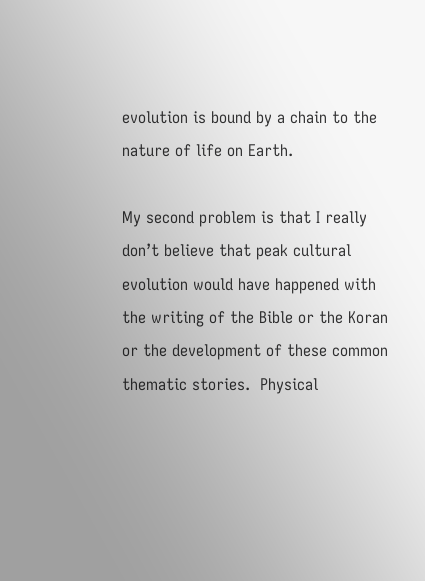evolution is bound by a chain to the nature of life on Earth.

My second problem is that I really don’t believe that peak cultural evolution would have happened with the writing of the Bible or the Koran or the development of these common thematic stories.  Physical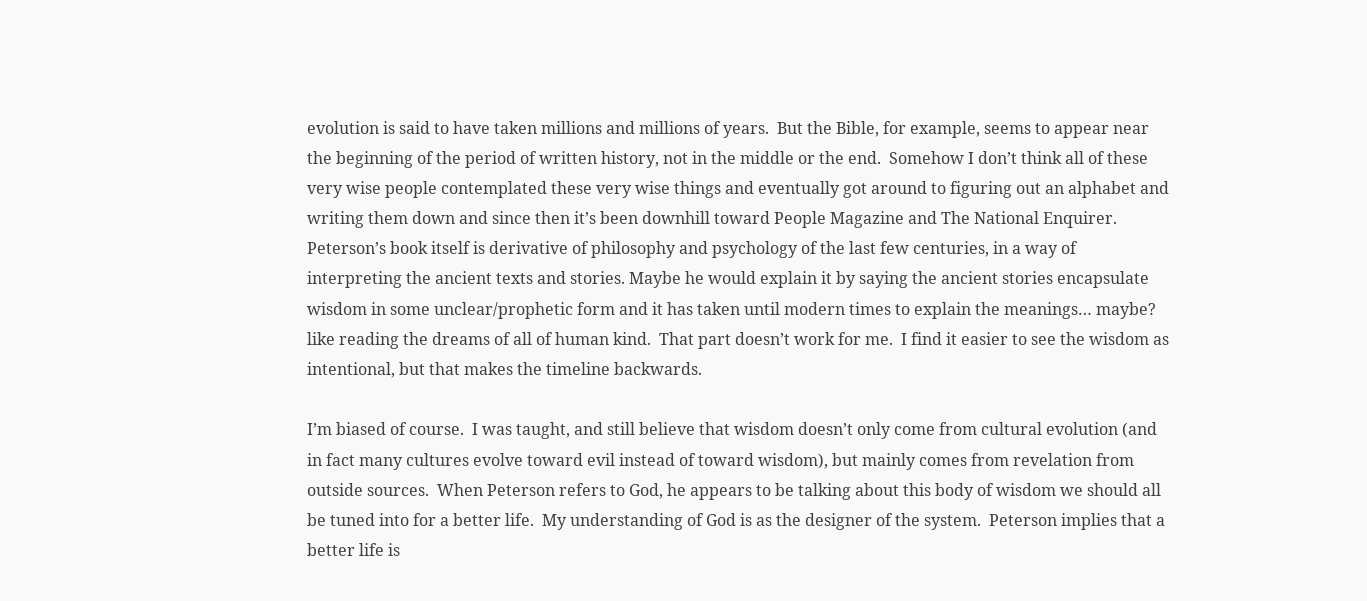evolution is said to have taken millions and millions of years.  But the Bible, for example, seems to appear near the beginning of the period of written history, not in the middle or the end.  Somehow I don’t think all of these very wise people contemplated these very wise things and eventually got around to figuring out an alphabet and writing them down and since then it’s been downhill toward People Magazine and The National Enquirer.  Peterson’s book itself is derivative of philosophy and psychology of the last few centuries, in a way of interpreting the ancient texts and stories. Maybe he would explain it by saying the ancient stories encapsulate wisdom in some unclear/prophetic form and it has taken until modern times to explain the meanings… maybe?  like reading the dreams of all of human kind.  That part doesn’t work for me.  I find it easier to see the wisdom as intentional, but that makes the timeline backwards.

I’m biased of course.  I was taught, and still believe that wisdom doesn’t only come from cultural evolution (and in fact many cultures evolve toward evil instead of toward wisdom), but mainly comes from revelation from outside sources.  When Peterson refers to God, he appears to be talking about this body of wisdom we should all be tuned into for a better life.  My understanding of God is as the designer of the system.  Peterson implies that a better life is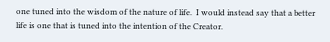one tuned into the wisdom of the nature of life.  I would instead say that a better life is one that is tuned into the intention of the Creator.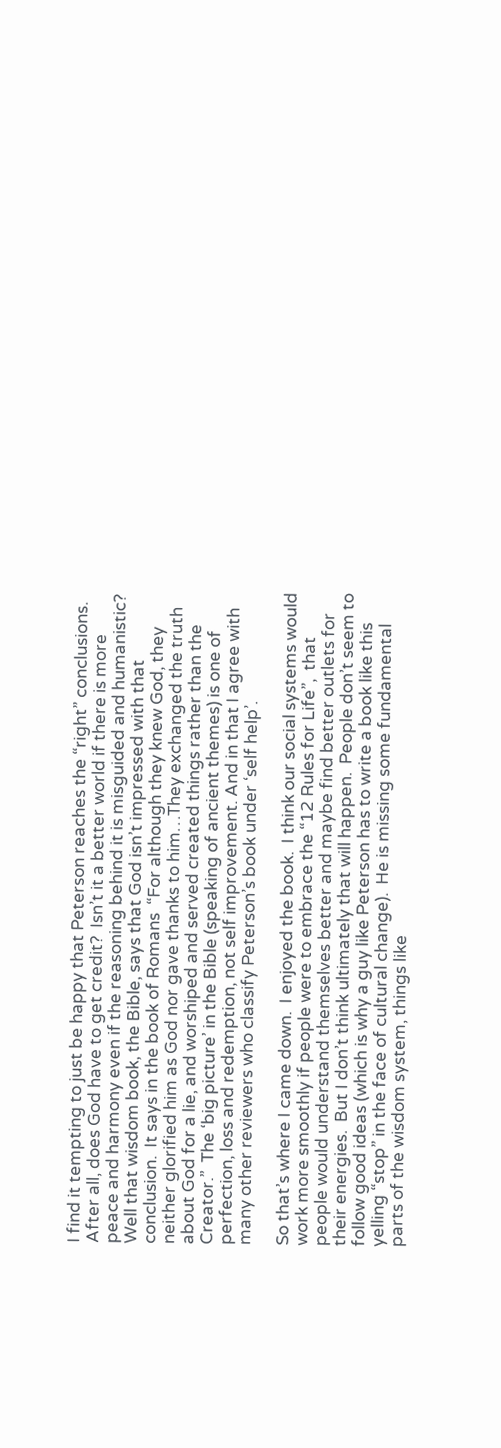I find it tempting to just be happy that Peterson reaches the “right” conclusions.  After all, does God have to get credit?  Isn’t it a better world if there is more peace and harmony even if the reasoning behind it is misguided and humanistic?  Well that wisdom book, the Bible, says that God isn’t impressed with that conclusion.  It says in the book of Romans  “For although they knew God, they neither glorified him as God nor gave thanks to him…They exchanged the truth about God for a lie, and worshiped and served created things rather than the Creator.”  The ‘big picture’ in the Bible (speaking of ancient themes) is one of perfection, loss and redemption, not self improvement. And in that I agree with many other reviewers who classify Peterson’s book under ‘self help’.

So that’s where I came down.  I enjoyed the book.  I think our social systems would work more smoothly if people were to embrace the “12 Rules for Life”,  that people would understand themselves better and maybe find better outlets for their energies.  But I don’t think ultimately that will happen.  People don’t seem to follow good ideas (which is why a guy like Peterson has to write a book like this yelling “stop” in the face of cultural change).  He is missing some fundamental parts of the wisdom system, things like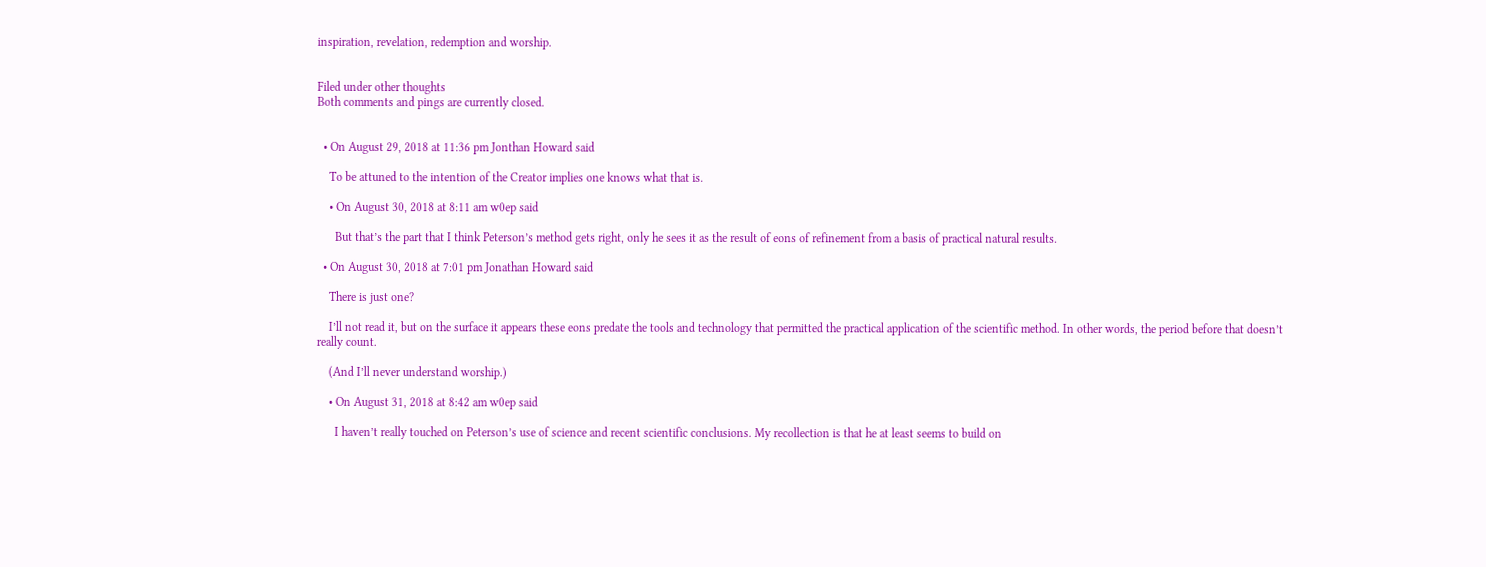inspiration, revelation, redemption and worship.


Filed under other thoughts
Both comments and pings are currently closed.


  • On August 29, 2018 at 11:36 pm Jonthan Howard said

    To be attuned to the intention of the Creator implies one knows what that is.

    • On August 30, 2018 at 8:11 am w0ep said

      But that’s the part that I think Peterson’s method gets right, only he sees it as the result of eons of refinement from a basis of practical natural results.

  • On August 30, 2018 at 7:01 pm Jonathan Howard said

    There is just one?

    I’ll not read it, but on the surface it appears these eons predate the tools and technology that permitted the practical application of the scientific method. In other words, the period before that doesn’t really count.

    (And I’ll never understand worship.)

    • On August 31, 2018 at 8:42 am w0ep said

      I haven’t really touched on Peterson’s use of science and recent scientific conclusions. My recollection is that he at least seems to build on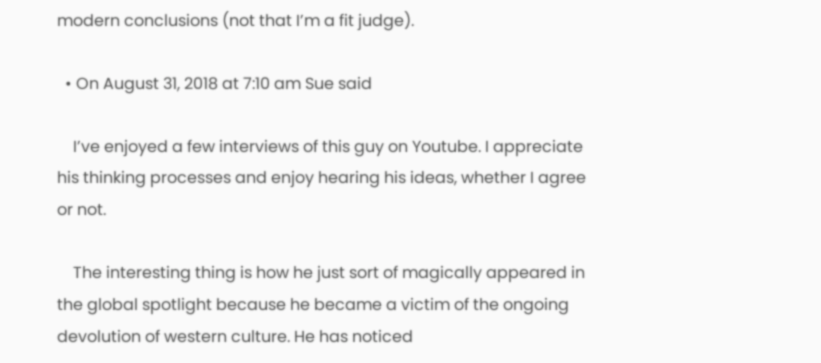modern conclusions (not that I’m a fit judge).

  • On August 31, 2018 at 7:10 am Sue said

    I’ve enjoyed a few interviews of this guy on Youtube. I appreciate his thinking processes and enjoy hearing his ideas, whether I agree or not.

    The interesting thing is how he just sort of magically appeared in the global spotlight because he became a victim of the ongoing devolution of western culture. He has noticed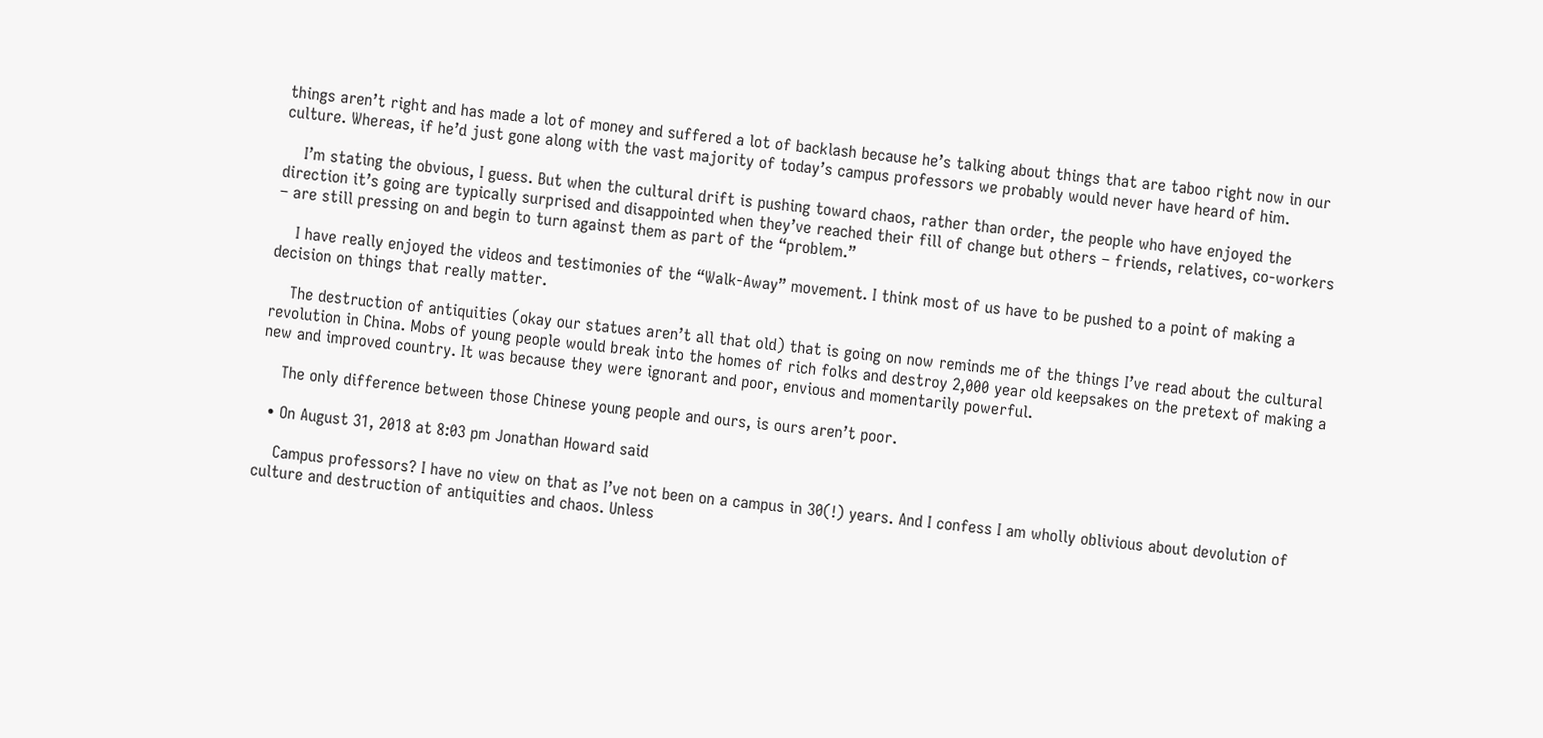things aren’t right and has made a lot of money and suffered a lot of backlash because he’s talking about things that are taboo right now in our culture. Whereas, if he’d just gone along with the vast majority of today’s campus professors we probably would never have heard of him.

    I’m stating the obvious, I guess. But when the cultural drift is pushing toward chaos, rather than order, the people who have enjoyed the direction it’s going are typically surprised and disappointed when they’ve reached their fill of change but others – friends, relatives, co-workers – are still pressing on and begin to turn against them as part of the “problem.”

    I have really enjoyed the videos and testimonies of the “Walk-Away” movement. I think most of us have to be pushed to a point of making a decision on things that really matter.

    The destruction of antiquities (okay our statues aren’t all that old) that is going on now reminds me of the things I’ve read about the cultural revolution in China. Mobs of young people would break into the homes of rich folks and destroy 2,000 year old keepsakes on the pretext of making a new and improved country. It was because they were ignorant and poor, envious and momentarily powerful.

    The only difference between those Chinese young people and ours, is ours aren’t poor.

  • On August 31, 2018 at 8:03 pm Jonathan Howard said

    Campus professors? I have no view on that as I’ve not been on a campus in 30(!) years. And I confess I am wholly oblivious about devolution of culture and destruction of antiquities and chaos. Unless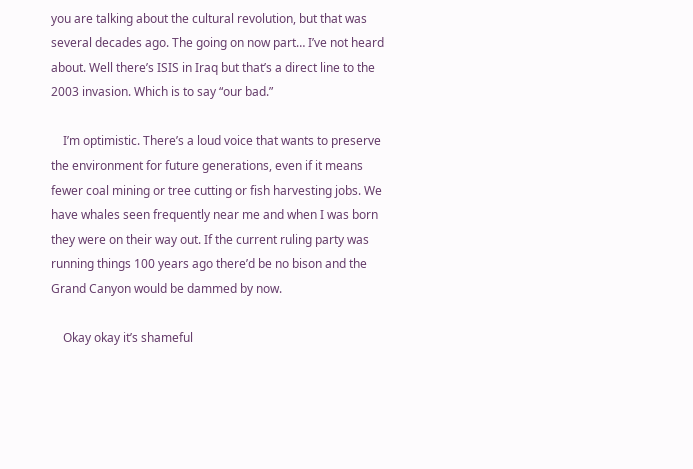you are talking about the cultural revolution, but that was several decades ago. The going on now part… I’ve not heard about. Well there’s ISIS in Iraq but that’s a direct line to the 2003 invasion. Which is to say “our bad.”

    I’m optimistic. There’s a loud voice that wants to preserve the environment for future generations, even if it means fewer coal mining or tree cutting or fish harvesting jobs. We have whales seen frequently near me and when I was born they were on their way out. If the current ruling party was running things 100 years ago there’d be no bison and the Grand Canyon would be dammed by now.

    Okay okay it’s shameful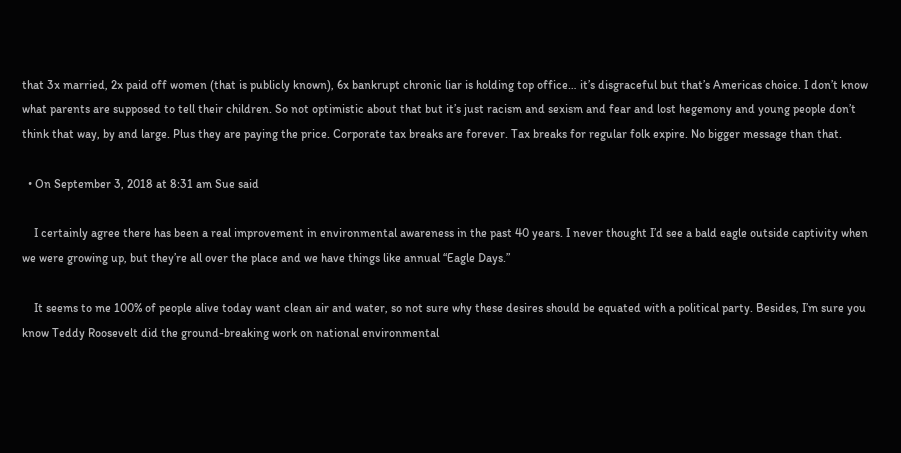that 3x married, 2x paid off women (that is publicly known), 6x bankrupt chronic liar is holding top office… it’s disgraceful but that’s Americas choice. I don’t know what parents are supposed to tell their children. So not optimistic about that but it’s just racism and sexism and fear and lost hegemony and young people don’t think that way, by and large. Plus they are paying the price. Corporate tax breaks are forever. Tax breaks for regular folk expire. No bigger message than that.

  • On September 3, 2018 at 8:31 am Sue said

    I certainly agree there has been a real improvement in environmental awareness in the past 40 years. I never thought I’d see a bald eagle outside captivity when we were growing up, but they’re all over the place and we have things like annual “Eagle Days.”

    It seems to me 100% of people alive today want clean air and water, so not sure why these desires should be equated with a political party. Besides, I’m sure you know Teddy Roosevelt did the ground-breaking work on national environmental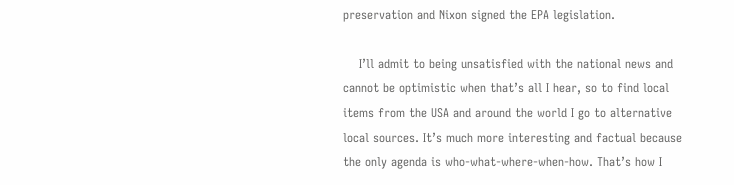preservation and Nixon signed the EPA legislation.

    I’ll admit to being unsatisfied with the national news and cannot be optimistic when that’s all I hear, so to find local items from the USA and around the world I go to alternative local sources. It’s much more interesting and factual because the only agenda is who-what-where-when-how. That’s how I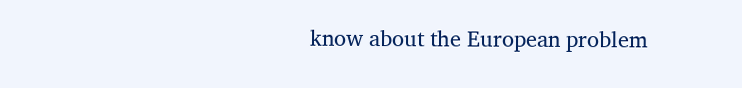know about the European problem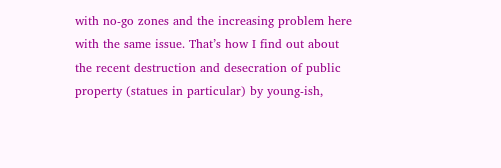with no-go zones and the increasing problem here with the same issue. That’s how I find out about the recent destruction and desecration of public property (statues in particular) by young-ish,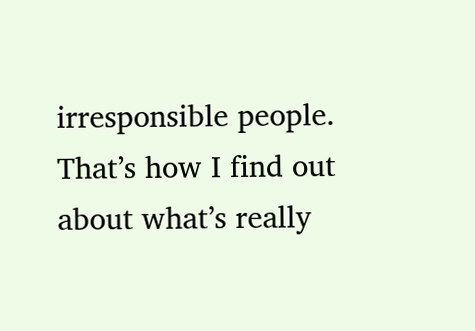irresponsible people. That’s how I find out about what’s really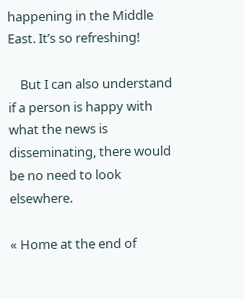happening in the Middle East. It’s so refreshing!

    But I can also understand if a person is happy with what the news is disseminating, there would be no need to look elsewhere.

« Home at the end of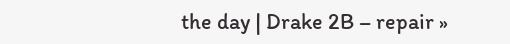the day | Drake 2B – repair »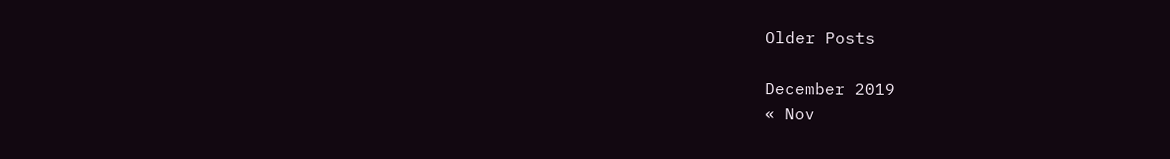Older Posts

December 2019
« Nov